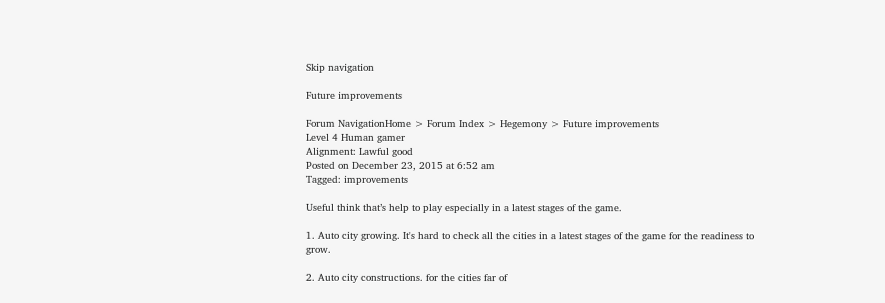Skip navigation

Future improvements

Forum NavigationHome > Forum Index > Hegemony > Future improvements
Level 4 Human gamer
Alignment: Lawful good
Posted on December 23, 2015 at 6:52 am
Tagged: improvements

Useful think that’s help to play especially in a latest stages of the game.

1. Auto city growing. It's hard to check all the cities in a latest stages of the game for the readiness to grow.

2. Auto city constructions. for the cities far of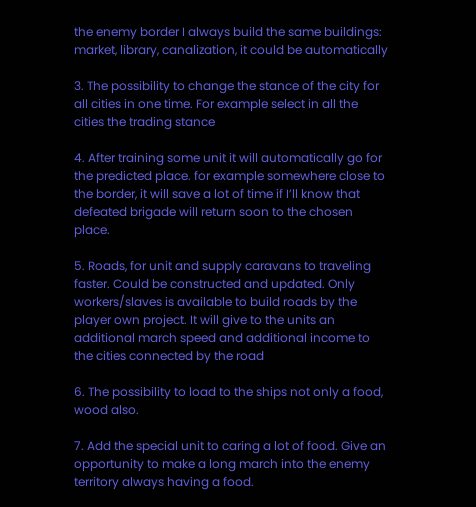the enemy border I always build the same buildings: market, library, canalization, it could be automatically

3. The possibility to change the stance of the city for all cities in one time. For example select in all the cities the trading stance

4. After training some unit it will automatically go for the predicted place. for example somewhere close to the border, it will save a lot of time if I’ll know that defeated brigade will return soon to the chosen place.

5. Roads, for unit and supply caravans to traveling faster. Could be constructed and updated. Only workers/slaves is available to build roads by the player own project. It will give to the units an additional march speed and additional income to the cities connected by the road

6. The possibility to load to the ships not only a food, wood also.

7. Add the special unit to caring a lot of food. Give an opportunity to make a long march into the enemy territory always having a food.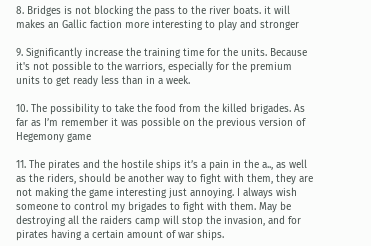8. Bridges is not blocking the pass to the river boats. it will makes an Gallic faction more interesting to play and stronger

9. Significantly increase the training time for the units. Because it's not possible to the warriors, especially for the premium units to get ready less than in a week.

10. The possibility to take the food from the killed brigades. As far as I’m remember it was possible on the previous version of Hegemony game

11. The pirates and the hostile ships it’s a pain in the a.., as well as the riders, should be another way to fight with them, they are not making the game interesting just annoying. I always wish someone to control my brigades to fight with them. May be destroying all the raiders camp will stop the invasion, and for pirates having a certain amount of war ships.